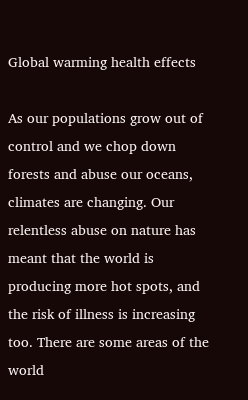Global warming health effects

As our populations grow out of control and we chop down forests and abuse our oceans, climates are changing. Our relentless abuse on nature has meant that the world is producing more hot spots, and the risk of illness is increasing too. There are some areas of the world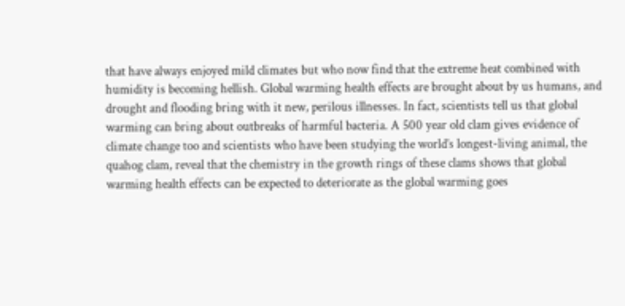that have always enjoyed mild climates but who now find that the extreme heat combined with humidity is becoming hellish. Global warming health effects are brought about by us humans, and drought and flooding bring with it new, perilous illnesses. In fact, scientists tell us that global warming can bring about outbreaks of harmful bacteria. A 500 year old clam gives evidence of climate change too and scientists who have been studying the world’s longest-living animal, the quahog clam, reveal that the chemistry in the growth rings of these clams shows that global warming health effects can be expected to deteriorate as the global warming goes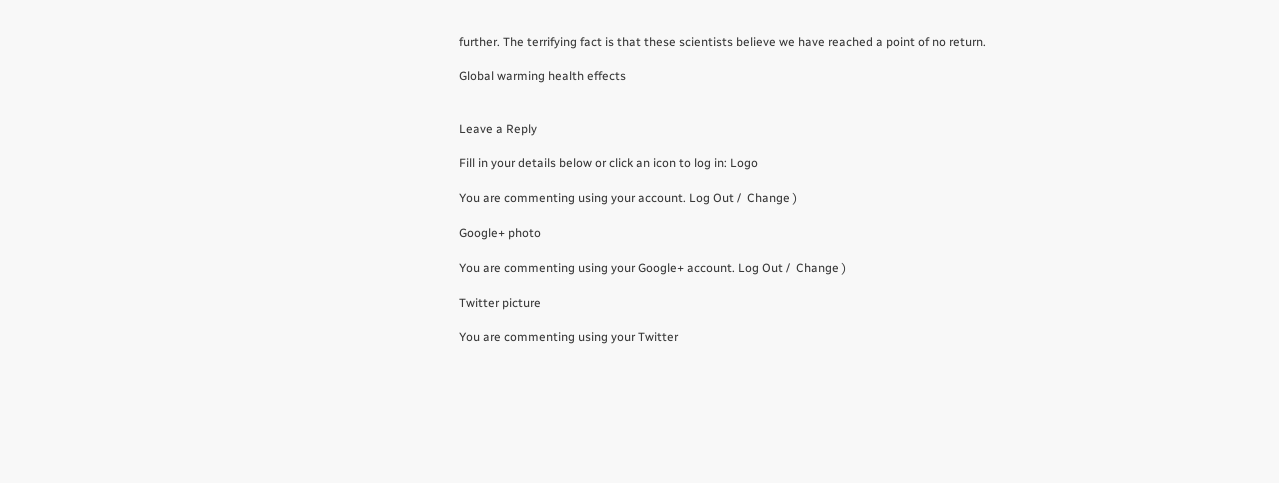further. The terrifying fact is that these scientists believe we have reached a point of no return.

Global warming health effects


Leave a Reply

Fill in your details below or click an icon to log in: Logo

You are commenting using your account. Log Out /  Change )

Google+ photo

You are commenting using your Google+ account. Log Out /  Change )

Twitter picture

You are commenting using your Twitter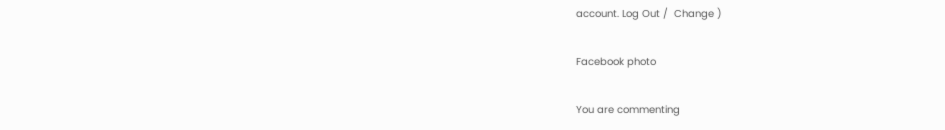account. Log Out /  Change )

Facebook photo

You are commenting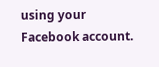using your Facebook account.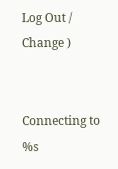Log Out /  Change )


Connecting to %s